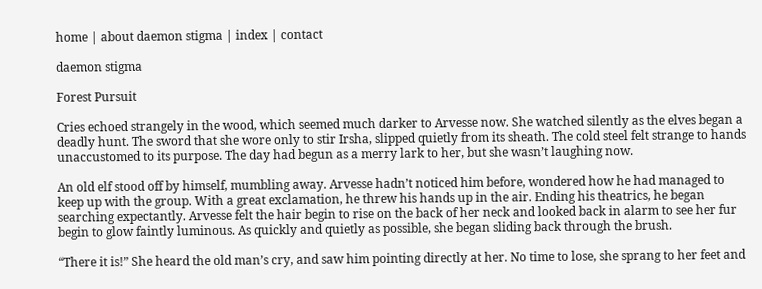home | about daemon stigma | index | contact

daemon stigma

Forest Pursuit

Cries echoed strangely in the wood, which seemed much darker to Arvesse now. She watched silently as the elves began a deadly hunt. The sword that she wore only to stir Irsha, slipped quietly from its sheath. The cold steel felt strange to hands unaccustomed to its purpose. The day had begun as a merry lark to her, but she wasn’t laughing now.

An old elf stood off by himself, mumbling away. Arvesse hadn’t noticed him before, wondered how he had managed to keep up with the group. With a great exclamation, he threw his hands up in the air. Ending his theatrics, he began searching expectantly. Arvesse felt the hair begin to rise on the back of her neck and looked back in alarm to see her fur begin to glow faintly luminous. As quickly and quietly as possible, she began sliding back through the brush.

“There it is!” She heard the old man’s cry, and saw him pointing directly at her. No time to lose, she sprang to her feet and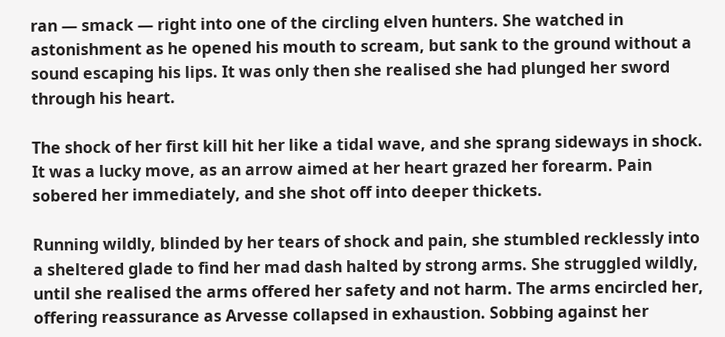ran — smack — right into one of the circling elven hunters. She watched in astonishment as he opened his mouth to scream, but sank to the ground without a sound escaping his lips. It was only then she realised she had plunged her sword through his heart.

The shock of her first kill hit her like a tidal wave, and she sprang sideways in shock. It was a lucky move, as an arrow aimed at her heart grazed her forearm. Pain sobered her immediately, and she shot off into deeper thickets.

Running wildly, blinded by her tears of shock and pain, she stumbled recklessly into a sheltered glade to find her mad dash halted by strong arms. She struggled wildly, until she realised the arms offered her safety and not harm. The arms encircled her, offering reassurance as Arvesse collapsed in exhaustion. Sobbing against her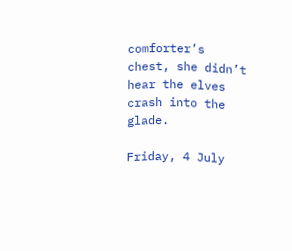comforter’s chest, she didn’t hear the elves crash into the glade.

Friday, 4 July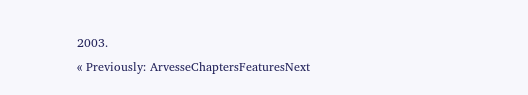2003.
« Previously: ArvesseChaptersFeaturesNext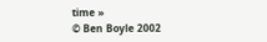time »
© Ben Boyle 2002